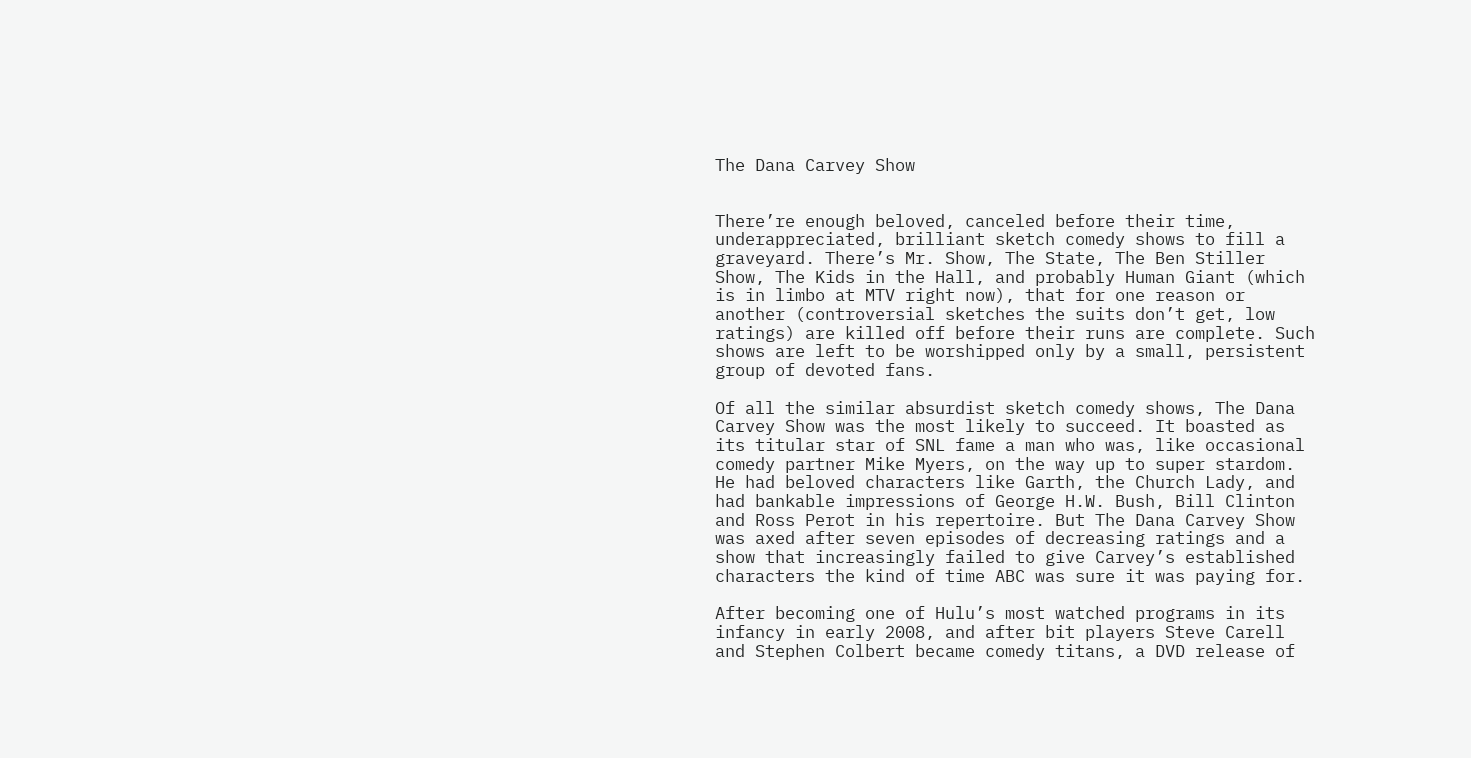The Dana Carvey Show


There’re enough beloved, canceled before their time, underappreciated, brilliant sketch comedy shows to fill a graveyard. There’s Mr. Show, The State, The Ben Stiller Show, The Kids in the Hall, and probably Human Giant (which is in limbo at MTV right now), that for one reason or another (controversial sketches the suits don’t get, low ratings) are killed off before their runs are complete. Such shows are left to be worshipped only by a small, persistent group of devoted fans.

Of all the similar absurdist sketch comedy shows, The Dana Carvey Show was the most likely to succeed. It boasted as its titular star of SNL fame a man who was, like occasional comedy partner Mike Myers, on the way up to super stardom. He had beloved characters like Garth, the Church Lady, and had bankable impressions of George H.W. Bush, Bill Clinton and Ross Perot in his repertoire. But The Dana Carvey Show was axed after seven episodes of decreasing ratings and a show that increasingly failed to give Carvey’s established characters the kind of time ABC was sure it was paying for.

After becoming one of Hulu’s most watched programs in its infancy in early 2008, and after bit players Steve Carell and Stephen Colbert became comedy titans, a DVD release of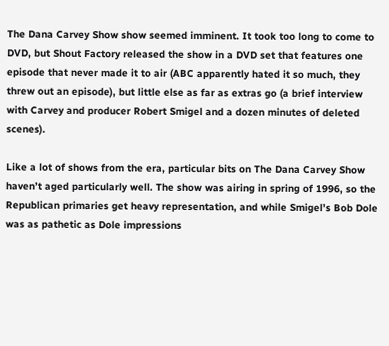The Dana Carvey Show show seemed imminent. It took too long to come to DVD, but Shout Factory released the show in a DVD set that features one episode that never made it to air (ABC apparently hated it so much, they threw out an episode), but little else as far as extras go (a brief interview with Carvey and producer Robert Smigel and a dozen minutes of deleted scenes).

Like a lot of shows from the era, particular bits on The Dana Carvey Show haven’t aged particularly well. The show was airing in spring of 1996, so the Republican primaries get heavy representation, and while Smigel’s Bob Dole was as pathetic as Dole impressions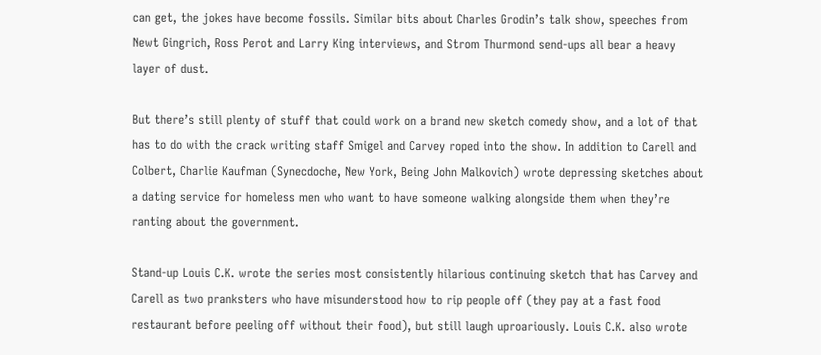can get, the jokes have become fossils. Similar bits about Charles Grodin’s talk show, speeches from Newt Gingrich, Ross Perot and Larry King interviews, and Strom Thurmond send-ups all bear a heavy layer of dust.

But there’s still plenty of stuff that could work on a brand new sketch comedy show, and a lot of that has to do with the crack writing staff Smigel and Carvey roped into the show. In addition to Carell and Colbert, Charlie Kaufman (Synecdoche, New York, Being John Malkovich) wrote depressing sketches about a dating service for homeless men who want to have someone walking alongside them when they’re ranting about the government.

Stand-up Louis C.K. wrote the series most consistently hilarious continuing sketch that has Carvey and Carell as two pranksters who have misunderstood how to rip people off (they pay at a fast food restaurant before peeling off without their food), but still laugh uproariously. Louis C.K. also wrote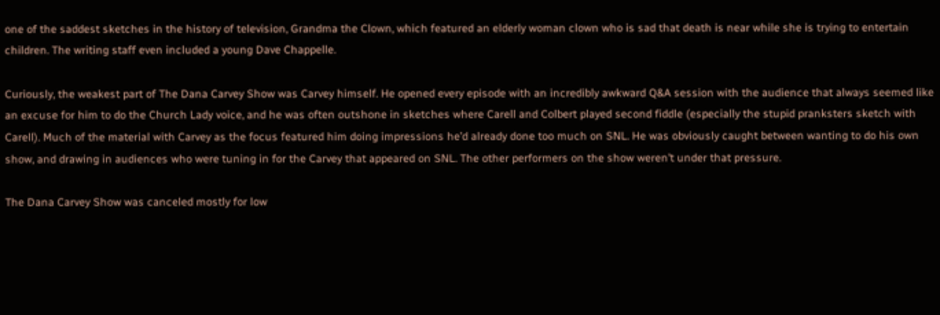one of the saddest sketches in the history of television, Grandma the Clown, which featured an elderly woman clown who is sad that death is near while she is trying to entertain children. The writing staff even included a young Dave Chappelle.

Curiously, the weakest part of The Dana Carvey Show was Carvey himself. He opened every episode with an incredibly awkward Q&A session with the audience that always seemed like an excuse for him to do the Church Lady voice, and he was often outshone in sketches where Carell and Colbert played second fiddle (especially the stupid pranksters sketch with Carell). Much of the material with Carvey as the focus featured him doing impressions he’d already done too much on SNL. He was obviously caught between wanting to do his own show, and drawing in audiences who were tuning in for the Carvey that appeared on SNL. The other performers on the show weren’t under that pressure.

The Dana Carvey Show was canceled mostly for low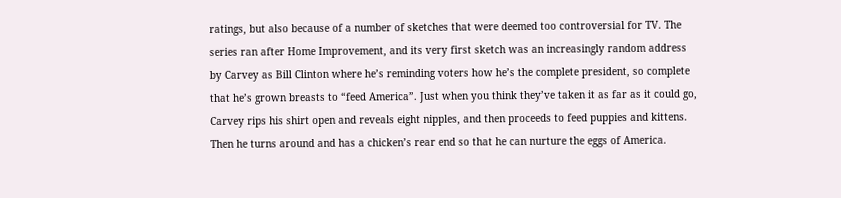ratings, but also because of a number of sketches that were deemed too controversial for TV. The series ran after Home Improvement, and its very first sketch was an increasingly random address by Carvey as Bill Clinton where he’s reminding voters how he’s the complete president, so complete that he’s grown breasts to “feed America”. Just when you think they’ve taken it as far as it could go, Carvey rips his shirt open and reveals eight nipples, and then proceeds to feed puppies and kittens. Then he turns around and has a chicken’s rear end so that he can nurture the eggs of America.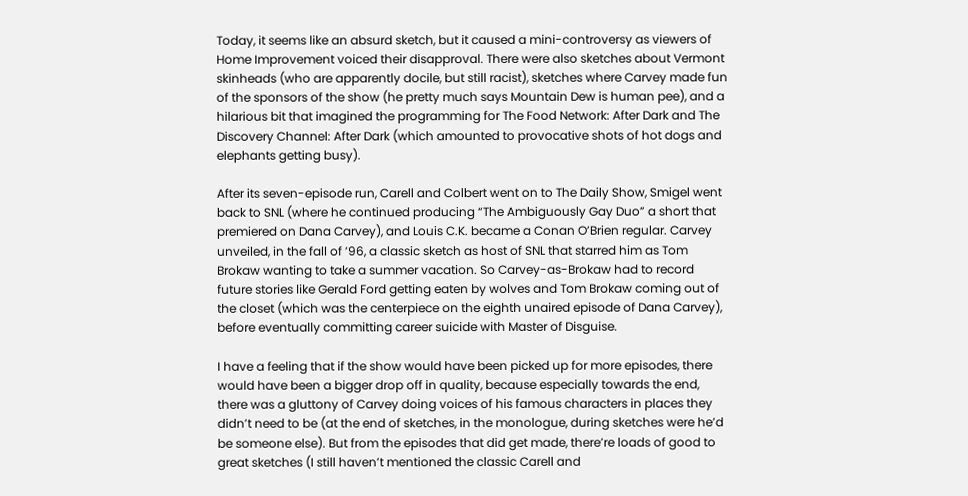Today, it seems like an absurd sketch, but it caused a mini-controversy as viewers of Home Improvement voiced their disapproval. There were also sketches about Vermont skinheads (who are apparently docile, but still racist), sketches where Carvey made fun of the sponsors of the show (he pretty much says Mountain Dew is human pee), and a hilarious bit that imagined the programming for The Food Network: After Dark and The Discovery Channel: After Dark (which amounted to provocative shots of hot dogs and elephants getting busy).

After its seven-episode run, Carell and Colbert went on to The Daily Show, Smigel went back to SNL (where he continued producing “The Ambiguously Gay Duo” a short that premiered on Dana Carvey), and Louis C.K. became a Conan O’Brien regular. Carvey unveiled, in the fall of ’96, a classic sketch as host of SNL that starred him as Tom Brokaw wanting to take a summer vacation. So Carvey-as-Brokaw had to record future stories like Gerald Ford getting eaten by wolves and Tom Brokaw coming out of the closet (which was the centerpiece on the eighth unaired episode of Dana Carvey), before eventually committing career suicide with Master of Disguise.

I have a feeling that if the show would have been picked up for more episodes, there would have been a bigger drop off in quality, because especially towards the end, there was a gluttony of Carvey doing voices of his famous characters in places they didn’t need to be (at the end of sketches, in the monologue, during sketches were he’d be someone else). But from the episodes that did get made, there’re loads of good to great sketches (I still haven’t mentioned the classic Carell and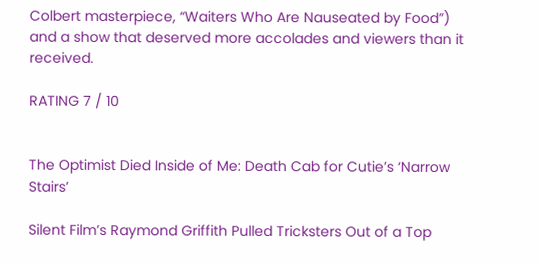Colbert masterpiece, “Waiters Who Are Nauseated by Food”) and a show that deserved more accolades and viewers than it received.

RATING 7 / 10


The Optimist Died Inside of Me: Death Cab for Cutie’s ‘Narrow Stairs’

Silent Film’s Raymond Griffith Pulled Tricksters Out of a Top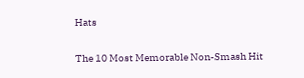Hats

The 10 Most Memorable Non-Smash Hit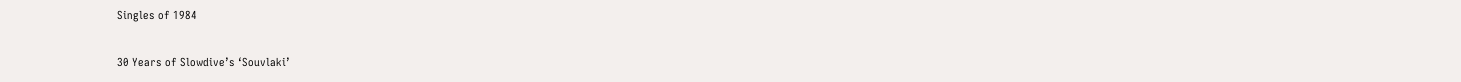Singles of 1984

30 Years of Slowdive’s ‘Souvlaki’